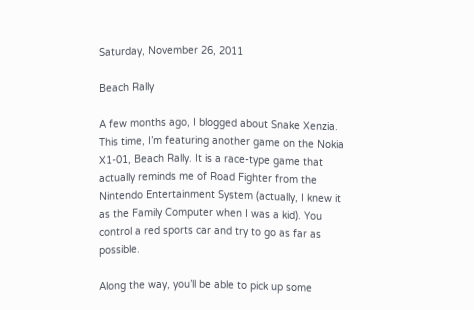Saturday, November 26, 2011

Beach Rally

A few months ago, I blogged about Snake Xenzia. This time, I’m featuring another game on the Nokia X1-01, Beach Rally. It is a race-type game that actually reminds me of Road Fighter from the Nintendo Entertainment System (actually, I knew it as the Family Computer when I was a kid). You control a red sports car and try to go as far as possible.

Along the way, you’ll be able to pick up some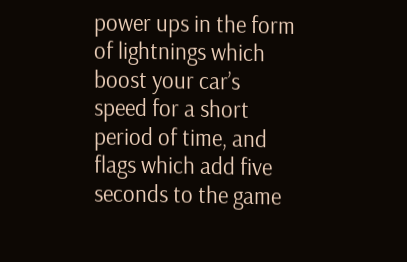power ups in the form of lightnings which boost your car’s speed for a short period of time, and flags which add five seconds to the game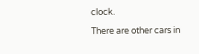clock.

There are other cars in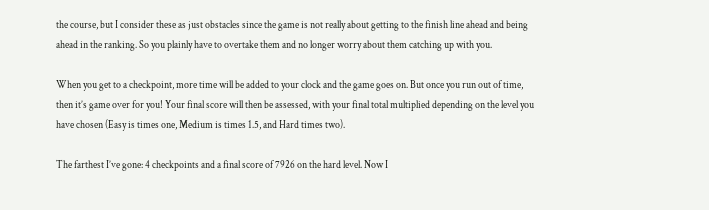the course, but I consider these as just obstacles since the game is not really about getting to the finish line ahead and being ahead in the ranking. So you plainly have to overtake them and no longer worry about them catching up with you.

When you get to a checkpoint, more time will be added to your clock and the game goes on. But once you run out of time, then it’s game over for you! Your final score will then be assessed, with your final total multiplied depending on the level you have chosen (Easy is times one, Medium is times 1.5, and Hard times two).

The farthest I’ve gone: 4 checkpoints and a final score of 7926 on the hard level. Now I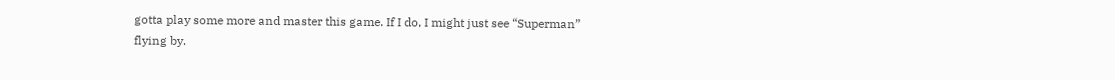gotta play some more and master this game. If I do, I might just see “Superman” flying by.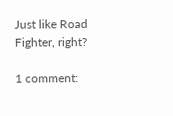Just like Road Fighter, right?

1 comment: